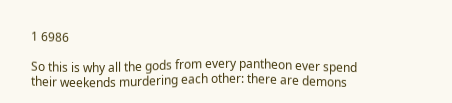1 6986

So this is why all the gods from every pantheon ever spend their weekends murdering each other: there are demons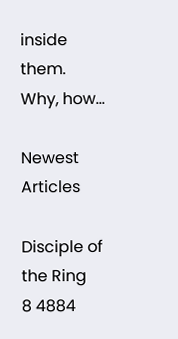inside them. Why, how...

Newest Articles

Disciple of the Ring
8 4884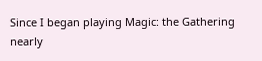Since I began playing Magic: the Gathering nearly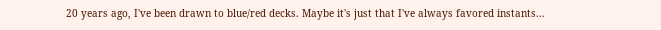20 years ago, I've been drawn to blue/red decks. Maybe it's just that I've always favored instants...